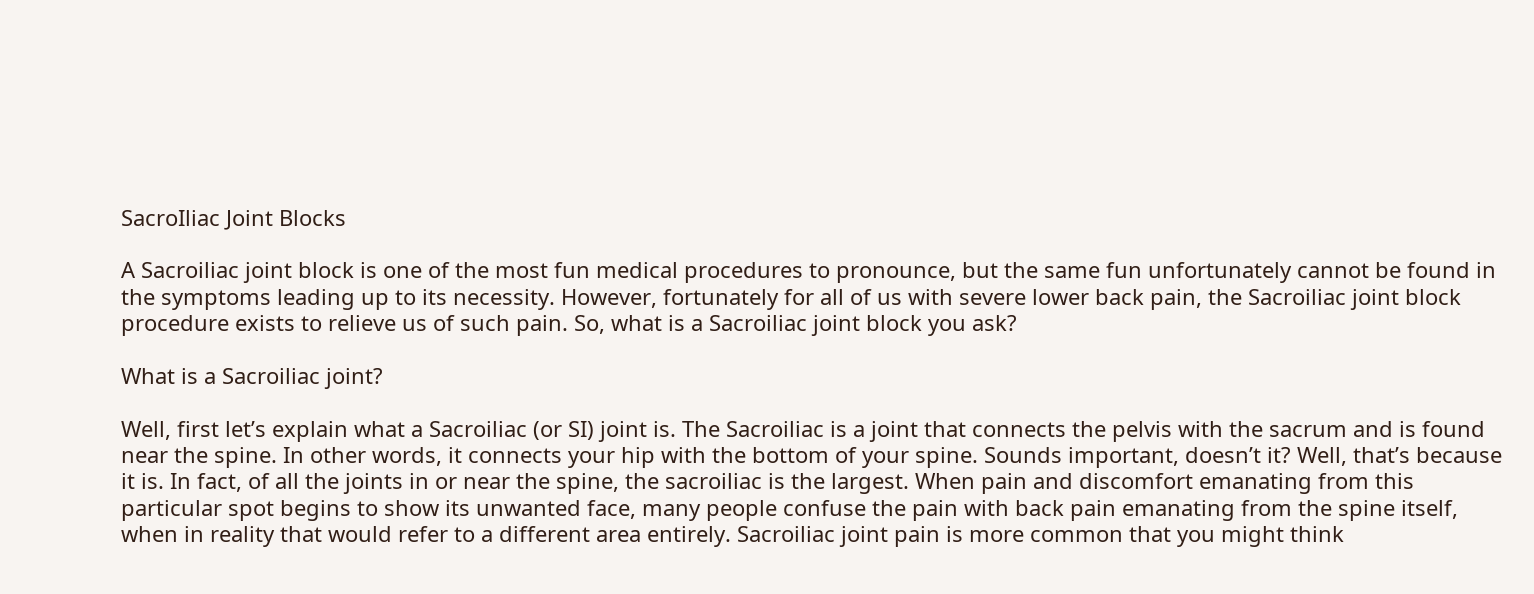SacroIliac Joint Blocks

A Sacroiliac joint block is one of the most fun medical procedures to pronounce, but the same fun unfortunately cannot be found in the symptoms leading up to its necessity. However, fortunately for all of us with severe lower back pain, the Sacroiliac joint block procedure exists to relieve us of such pain. So, what is a Sacroiliac joint block you ask?

What is a Sacroiliac joint?

Well, first let’s explain what a Sacroiliac (or SI) joint is. The Sacroiliac is a joint that connects the pelvis with the sacrum and is found near the spine. In other words, it connects your hip with the bottom of your spine. Sounds important, doesn’t it? Well, that’s because it is. In fact, of all the joints in or near the spine, the sacroiliac is the largest. When pain and discomfort emanating from this particular spot begins to show its unwanted face, many people confuse the pain with back pain emanating from the spine itself, when in reality that would refer to a different area entirely. Sacroiliac joint pain is more common that you might think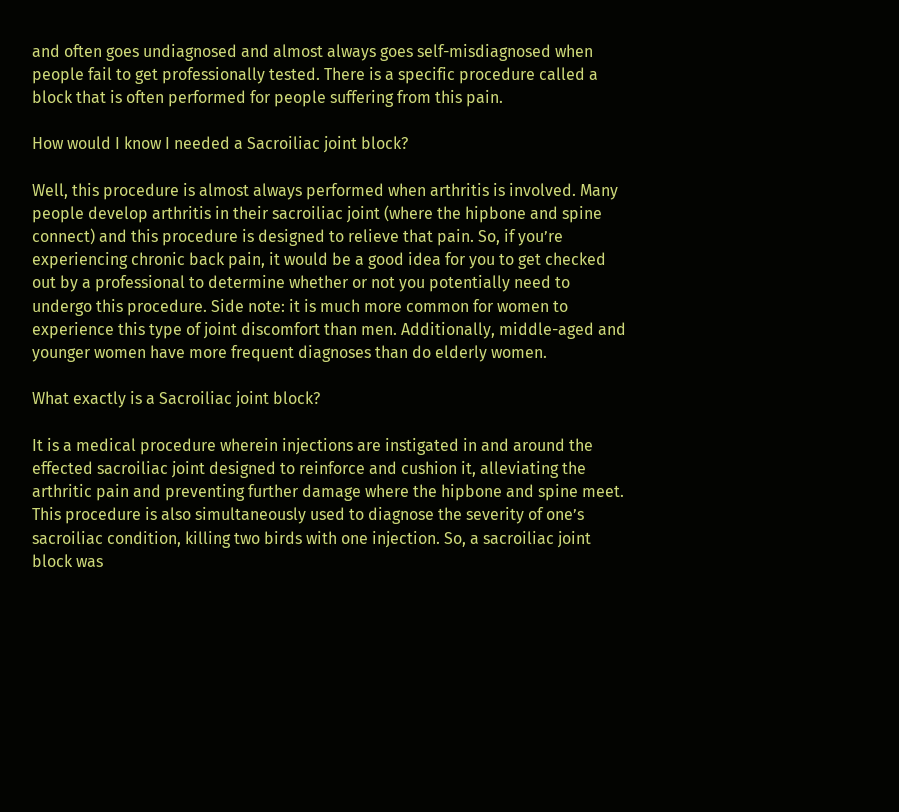and often goes undiagnosed and almost always goes self-misdiagnosed when people fail to get professionally tested. There is a specific procedure called a block that is often performed for people suffering from this pain.

How would I know I needed a Sacroiliac joint block?

Well, this procedure is almost always performed when arthritis is involved. Many people develop arthritis in their sacroiliac joint (where the hipbone and spine connect) and this procedure is designed to relieve that pain. So, if you’re experiencing chronic back pain, it would be a good idea for you to get checked out by a professional to determine whether or not you potentially need to undergo this procedure. Side note: it is much more common for women to experience this type of joint discomfort than men. Additionally, middle-aged and younger women have more frequent diagnoses than do elderly women.

What exactly is a Sacroiliac joint block?

It is a medical procedure wherein injections are instigated in and around the effected sacroiliac joint designed to reinforce and cushion it, alleviating the arthritic pain and preventing further damage where the hipbone and spine meet. This procedure is also simultaneously used to diagnose the severity of one’s sacroiliac condition, killing two birds with one injection. So, a sacroiliac joint block was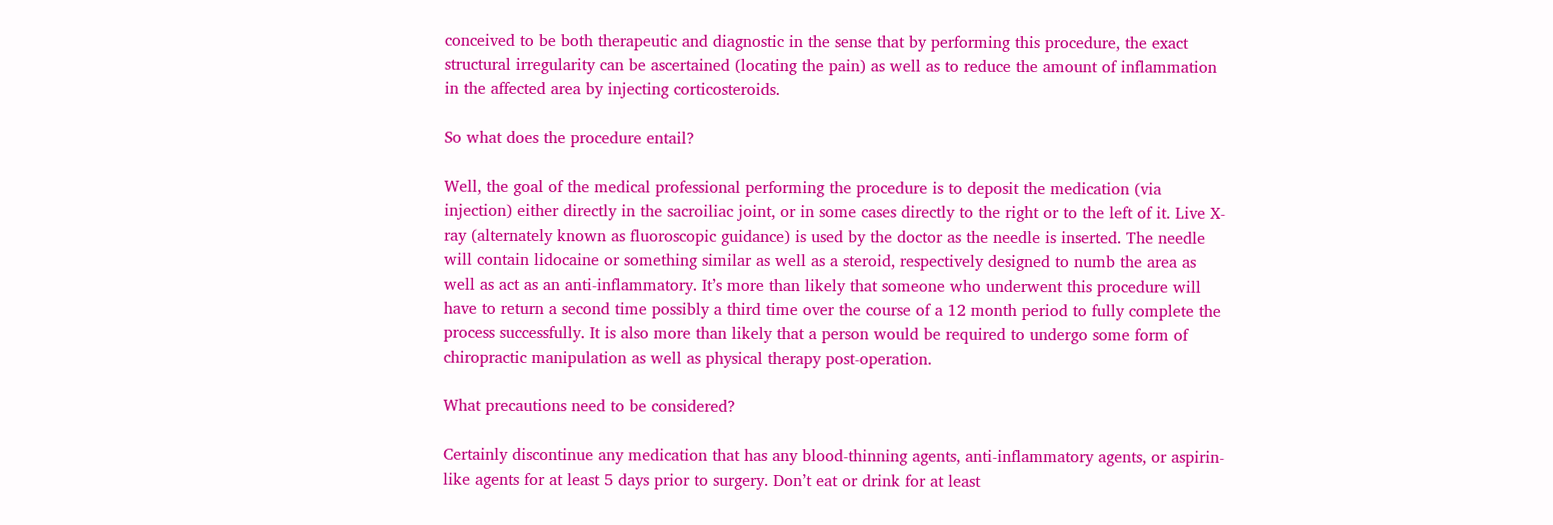conceived to be both therapeutic and diagnostic in the sense that by performing this procedure, the exact structural irregularity can be ascertained (locating the pain) as well as to reduce the amount of inflammation in the affected area by injecting corticosteroids.

So what does the procedure entail?

Well, the goal of the medical professional performing the procedure is to deposit the medication (via injection) either directly in the sacroiliac joint, or in some cases directly to the right or to the left of it. Live X-ray (alternately known as fluoroscopic guidance) is used by the doctor as the needle is inserted. The needle will contain lidocaine or something similar as well as a steroid, respectively designed to numb the area as well as act as an anti-inflammatory. It’s more than likely that someone who underwent this procedure will have to return a second time possibly a third time over the course of a 12 month period to fully complete the process successfully. It is also more than likely that a person would be required to undergo some form of chiropractic manipulation as well as physical therapy post-operation.

What precautions need to be considered?

Certainly discontinue any medication that has any blood-thinning agents, anti-inflammatory agents, or aspirin-like agents for at least 5 days prior to surgery. Don’t eat or drink for at least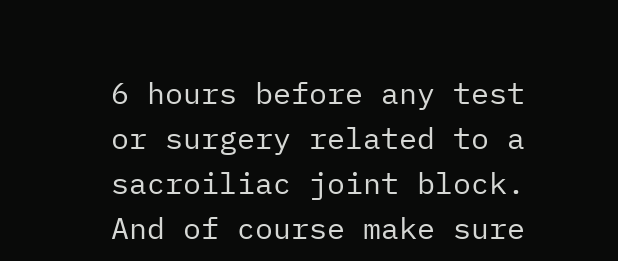6 hours before any test or surgery related to a sacroiliac joint block. And of course make sure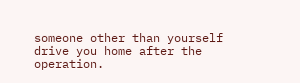someone other than yourself drive you home after the operation.